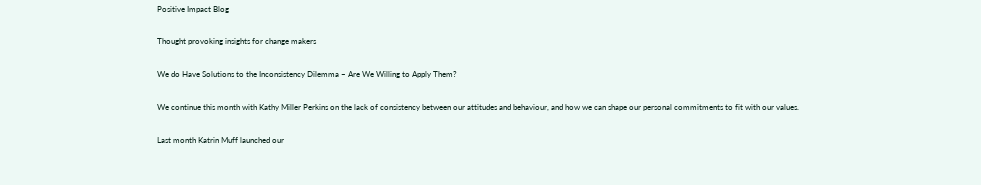Positive Impact Blog

Thought provoking insights for change makers

We do Have Solutions to the Inconsistency Dilemma – Are We Willing to Apply Them?

We continue this month with Kathy Miller Perkins on the lack of consistency between our attitudes and behaviour, and how we can shape our personal commitments to fit with our values.

Last month Katrin Muff launched our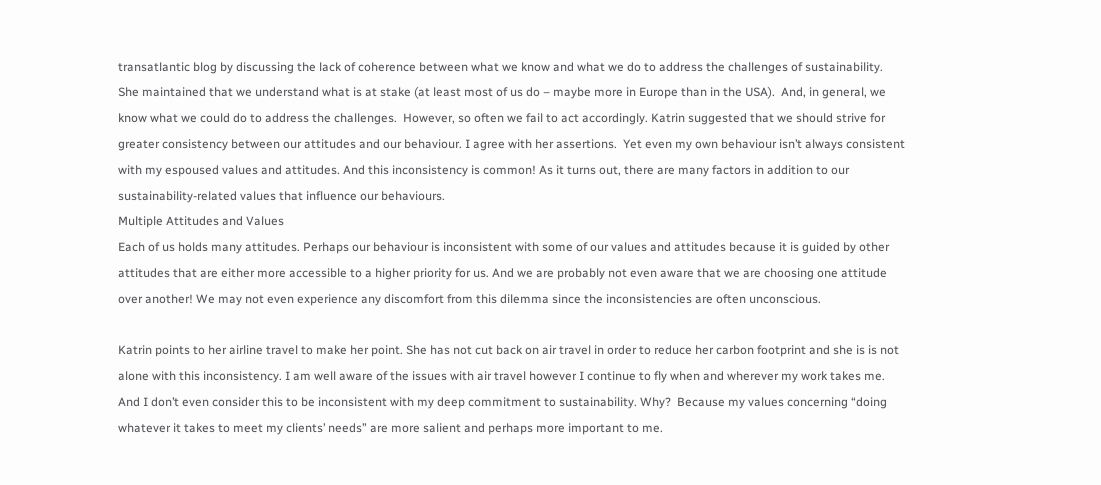transatlantic blog by discussing the lack of coherence between what we know and what we do to address the challenges of sustainability.  She maintained that we understand what is at stake (at least most of us do – maybe more in Europe than in the USA).  And, in general, we know what we could do to address the challenges.  However, so often we fail to act accordingly. Katrin suggested that we should strive for greater consistency between our attitudes and our behaviour. I agree with her assertions.  Yet even my own behaviour isn’t always consistent with my espoused values and attitudes. And this inconsistency is common! As it turns out, there are many factors in addition to our sustainability-related values that influence our behaviours.
Multiple Attitudes and Values
Each of us holds many attitudes. Perhaps our behaviour is inconsistent with some of our values and attitudes because it is guided by other attitudes that are either more accessible to a higher priority for us. And we are probably not even aware that we are choosing one attitude over another! We may not even experience any discomfort from this dilemma since the inconsistencies are often unconscious.

Katrin points to her airline travel to make her point. She has not cut back on air travel in order to reduce her carbon footprint and she is is not alone with this inconsistency. I am well aware of the issues with air travel however I continue to fly when and wherever my work takes me.  And I don’t even consider this to be inconsistent with my deep commitment to sustainability. Why?  Because my values concerning “doing whatever it takes to meet my clients’ needs” are more salient and perhaps more important to me.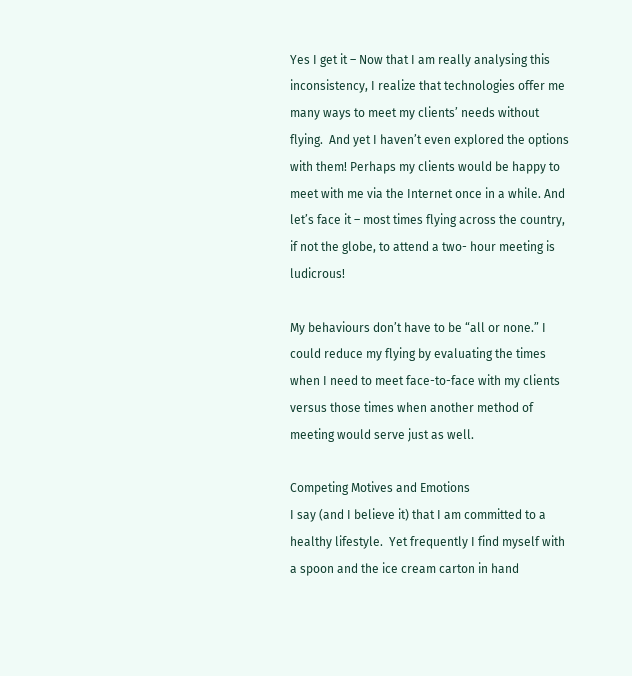Yes I get it – Now that I am really analysing this inconsistency, I realize that technologies offer me many ways to meet my clients’ needs without flying.  And yet I haven’t even explored the options with them! Perhaps my clients would be happy to meet with me via the Internet once in a while. And let’s face it – most times flying across the country, if not the globe, to attend a two- hour meeting is ludicrous!

My behaviours don’t have to be “all or none.” I could reduce my flying by evaluating the times when I need to meet face-to-face with my clients versus those times when another method of meeting would serve just as well.

Competing Motives and Emotions
I say (and I believe it) that I am committed to a healthy lifestyle.  Yet frequently I find myself with a spoon and the ice cream carton in hand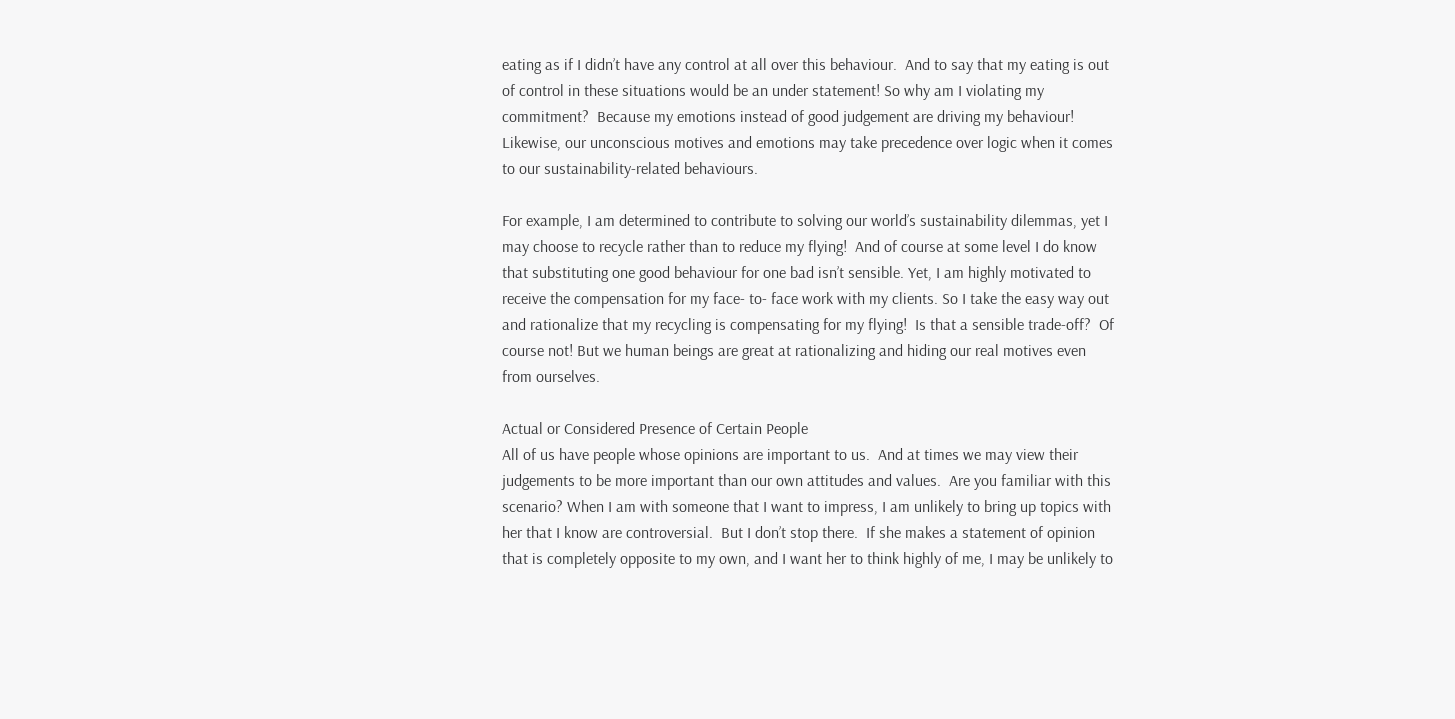eating as if I didn’t have any control at all over this behaviour.  And to say that my eating is out of control in these situations would be an under statement! So why am I violating my commitment?  Because my emotions instead of good judgement are driving my behaviour!  Likewise, our unconscious motives and emotions may take precedence over logic when it comes to our sustainability-related behaviours.

For example, I am determined to contribute to solving our world’s sustainability dilemmas, yet I may choose to recycle rather than to reduce my flying!  And of course at some level I do know that substituting one good behaviour for one bad isn’t sensible. Yet, I am highly motivated to receive the compensation for my face- to- face work with my clients. So I take the easy way out and rationalize that my recycling is compensating for my flying!  Is that a sensible trade-off?  Of course not! But we human beings are great at rationalizing and hiding our real motives even from ourselves.

Actual or Considered Presence of Certain People
All of us have people whose opinions are important to us.  And at times we may view their judgements to be more important than our own attitudes and values.  Are you familiar with this scenario? When I am with someone that I want to impress, I am unlikely to bring up topics with her that I know are controversial.  But I don’t stop there.  If she makes a statement of opinion that is completely opposite to my own, and I want her to think highly of me, I may be unlikely to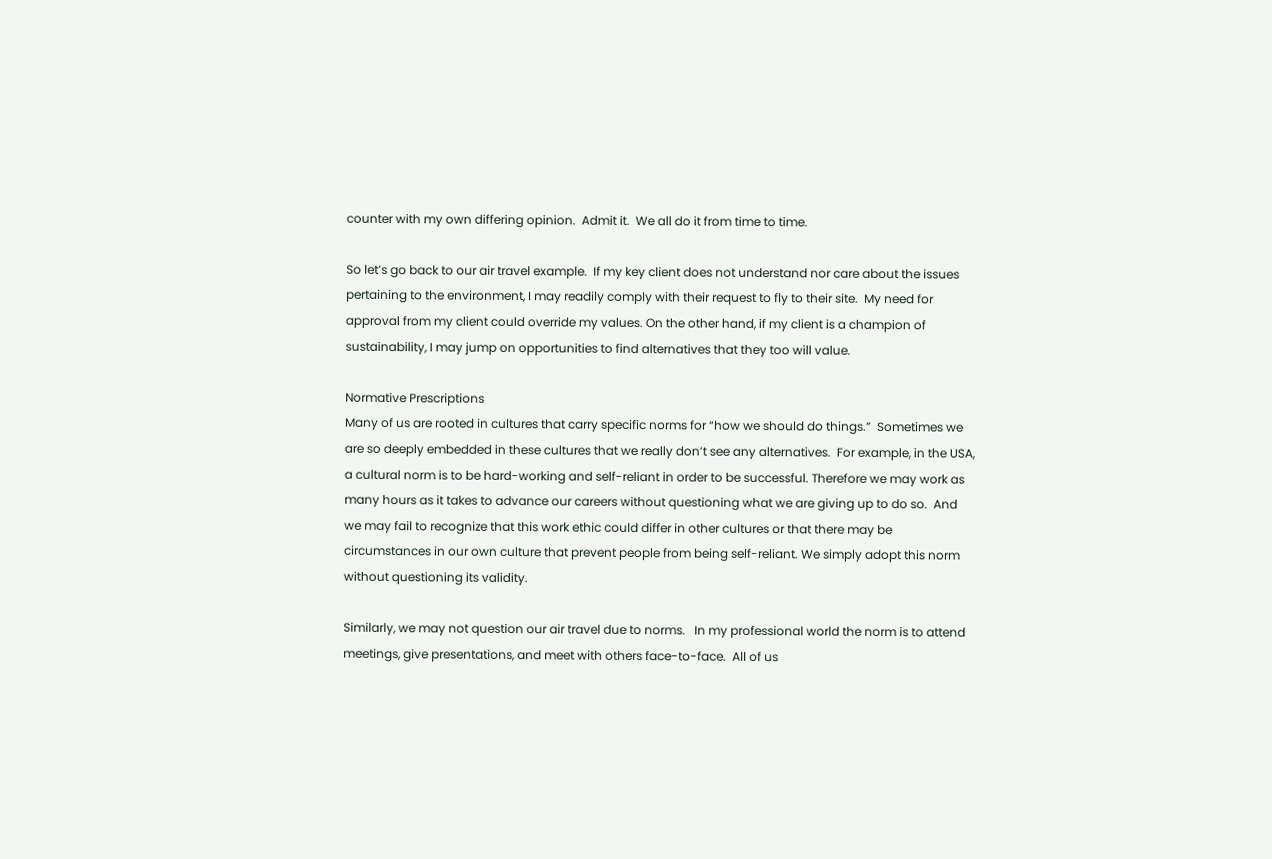counter with my own differing opinion.  Admit it.  We all do it from time to time.

So let’s go back to our air travel example.  If my key client does not understand nor care about the issues pertaining to the environment, I may readily comply with their request to fly to their site.  My need for approval from my client could override my values. On the other hand, if my client is a champion of sustainability, I may jump on opportunities to find alternatives that they too will value.

Normative Prescriptions
Many of us are rooted in cultures that carry specific norms for “how we should do things.”  Sometimes we are so deeply embedded in these cultures that we really don’t see any alternatives.  For example, in the USA, a cultural norm is to be hard-working and self-reliant in order to be successful. Therefore we may work as many hours as it takes to advance our careers without questioning what we are giving up to do so.  And we may fail to recognize that this work ethic could differ in other cultures or that there may be circumstances in our own culture that prevent people from being self-reliant. We simply adopt this norm without questioning its validity.

Similarly, we may not question our air travel due to norms.   In my professional world the norm is to attend meetings, give presentations, and meet with others face-to-face.  All of us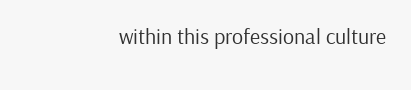within this professional culture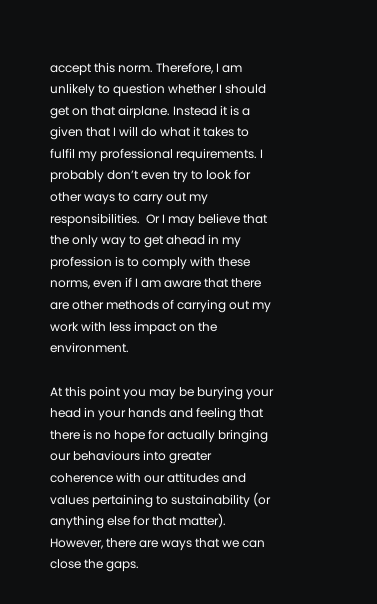accept this norm. Therefore, I am unlikely to question whether I should get on that airplane. Instead it is a given that I will do what it takes to fulfil my professional requirements. I probably don’t even try to look for other ways to carry out my responsibilities.  Or I may believe that the only way to get ahead in my profession is to comply with these norms, even if I am aware that there are other methods of carrying out my work with less impact on the environment.

At this point you may be burying your head in your hands and feeling that there is no hope for actually bringing our behaviours into greater coherence with our attitudes and values pertaining to sustainability (or anything else for that matter). However, there are ways that we can close the gaps.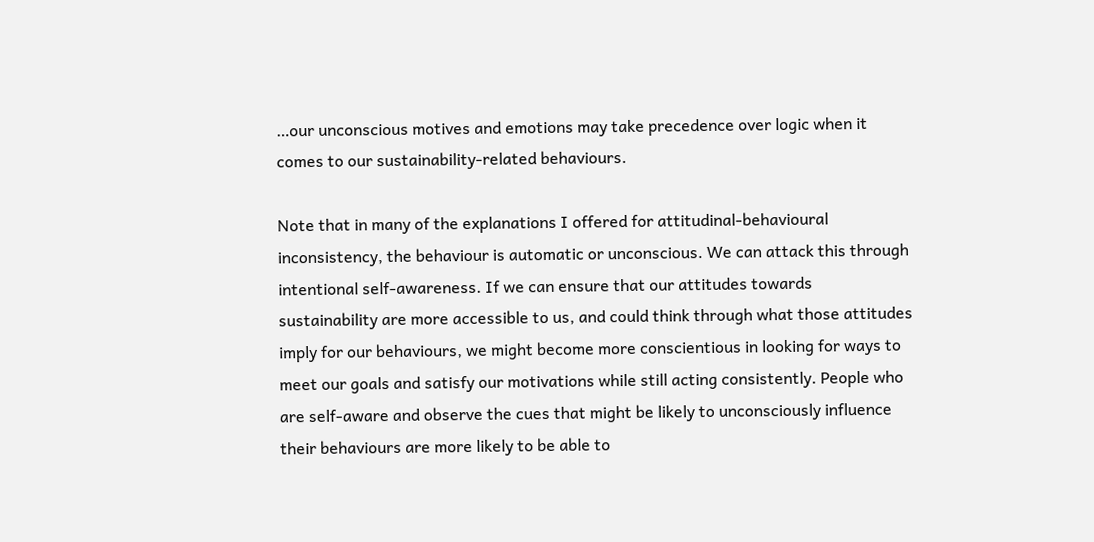…our unconscious motives and emotions may take precedence over logic when it comes to our sustainability-related behaviours.

Note that in many of the explanations I offered for attitudinal-behavioural inconsistency, the behaviour is automatic or unconscious. We can attack this through intentional self-awareness. If we can ensure that our attitudes towards sustainability are more accessible to us, and could think through what those attitudes imply for our behaviours, we might become more conscientious in looking for ways to meet our goals and satisfy our motivations while still acting consistently. People who are self-aware and observe the cues that might be likely to unconsciously influence their behaviours are more likely to be able to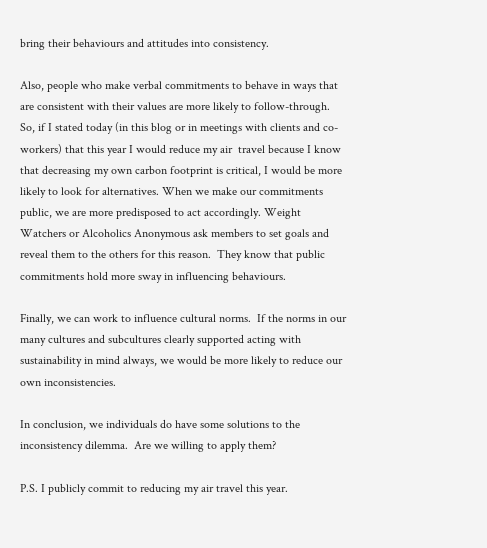bring their behaviours and attitudes into consistency.

Also, people who make verbal commitments to behave in ways that are consistent with their values are more likely to follow-through. So, if I stated today (in this blog or in meetings with clients and co-workers) that this year I would reduce my air  travel because I know that decreasing my own carbon footprint is critical, I would be more likely to look for alternatives. When we make our commitments public, we are more predisposed to act accordingly. Weight Watchers or Alcoholics Anonymous ask members to set goals and reveal them to the others for this reason.  They know that public commitments hold more sway in influencing behaviours.

Finally, we can work to influence cultural norms.  If the norms in our many cultures and subcultures clearly supported acting with sustainability in mind always, we would be more likely to reduce our own inconsistencies.

In conclusion, we individuals do have some solutions to the inconsistency dilemma.  Are we willing to apply them?

P.S. I publicly commit to reducing my air travel this year.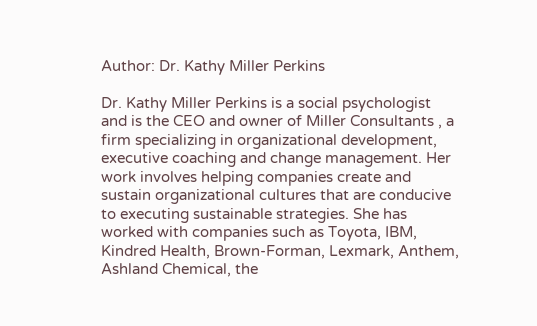Author: Dr. Kathy Miller Perkins

Dr. Kathy Miller Perkins is a social psychologist and is the CEO and owner of Miller Consultants , a firm specializing in organizational development, executive coaching and change management. Her work involves helping companies create and sustain organizational cultures that are conducive to executing sustainable strategies. She has worked with companies such as Toyota, IBM, Kindred Health, Brown-Forman, Lexmark, Anthem, Ashland Chemical, the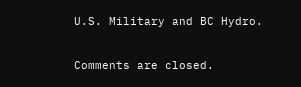U.S. Military and BC Hydro.

Comments are closed.